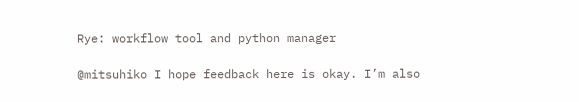Rye: workflow tool and python manager

@mitsuhiko I hope feedback here is okay. I’m also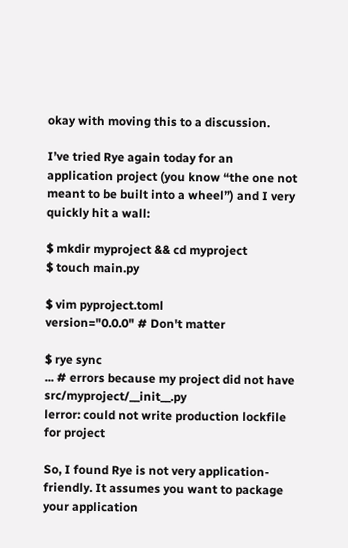okay with moving this to a discussion.

I’ve tried Rye again today for an application project (you know “the one not meant to be built into a wheel”) and I very quickly hit a wall:

$ mkdir myproject && cd myproject
$ touch main.py

$ vim pyproject.toml
version="0.0.0" # Don't matter

$ rye sync
... # errors because my project did not have src/myproject/__init__.py
lerror: could not write production lockfile for project

So, I found Rye is not very application-friendly. It assumes you want to package your application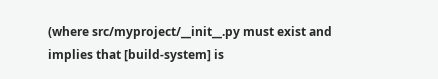(where src/myproject/__init__.py must exist and implies that [build-system] is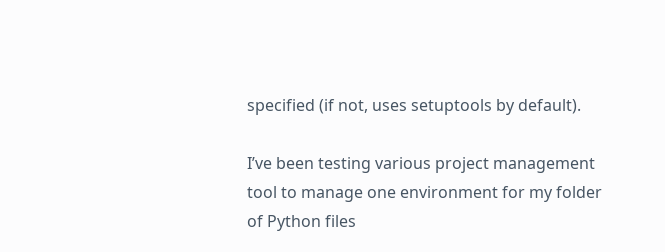specified (if not, uses setuptools by default).

I’ve been testing various project management tool to manage one environment for my folder of Python files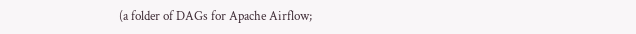(a folder of DAGs for Apache Airflow;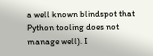a well known blindspot that Python tooling does not manage well). I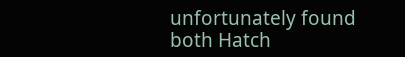unfortunately found both Hatch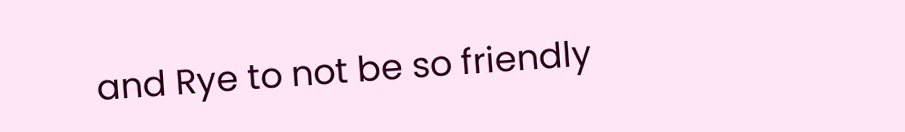and Rye to not be so friendly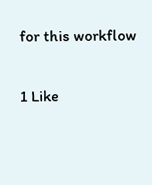for this workflow

1 Like